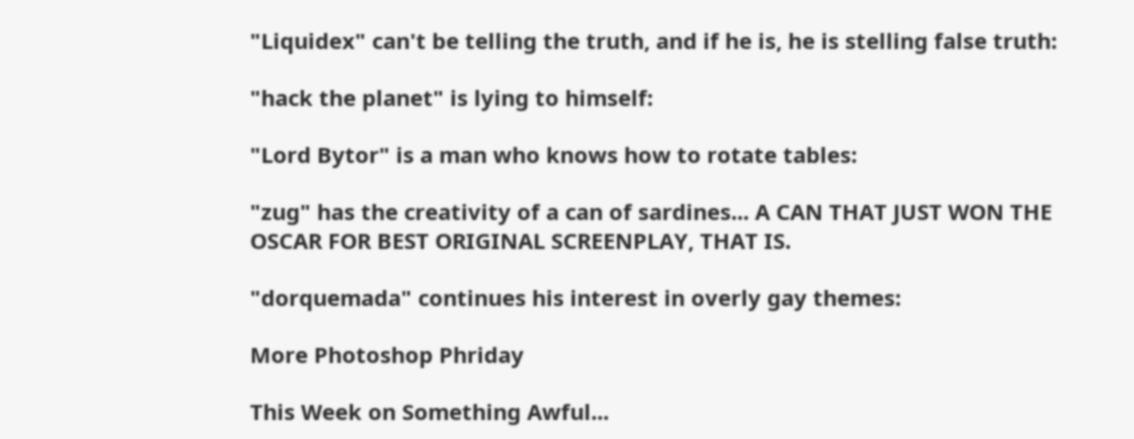"Liquidex" can't be telling the truth, and if he is, he is stelling false truth:

"hack the planet" is lying to himself:

"Lord Bytor" is a man who knows how to rotate tables:

"zug" has the creativity of a can of sardines... A CAN THAT JUST WON THE OSCAR FOR BEST ORIGINAL SCREENPLAY, THAT IS.

"dorquemada" continues his interest in overly gay themes:

More Photoshop Phriday

This Week on Something Awful...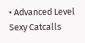• Advanced Level Sexy Catcalls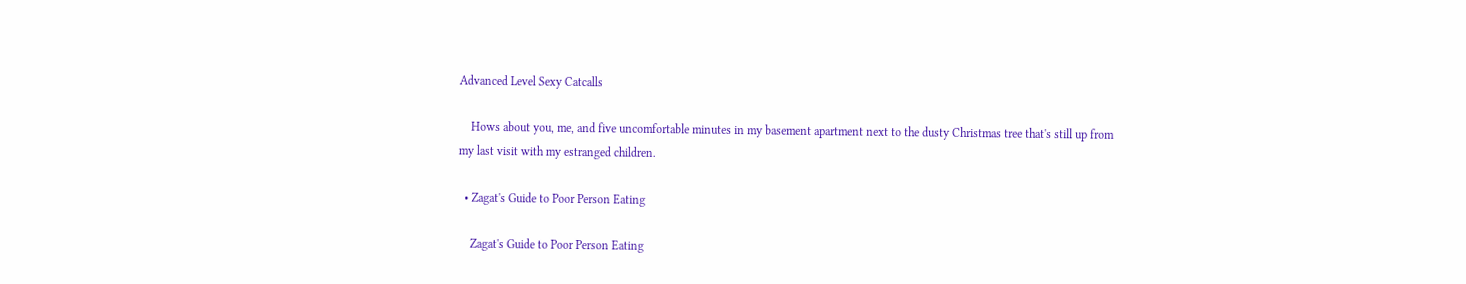Advanced Level Sexy Catcalls

    Hows about you, me, and five uncomfortable minutes in my basement apartment next to the dusty Christmas tree that's still up from my last visit with my estranged children.

  • Zagat's Guide to Poor Person Eating

    Zagat's Guide to Poor Person Eating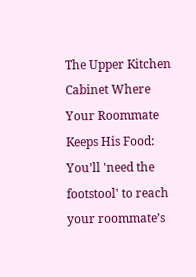The Upper Kitchen Cabinet Where Your Roommate Keeps His Food: You’ll 'need the footstool' to reach your roommate’s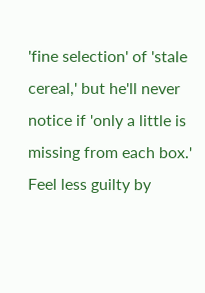'fine selection' of 'stale cereal,' but he'll never notice if 'only a little is missing from each box.' Feel less guilty by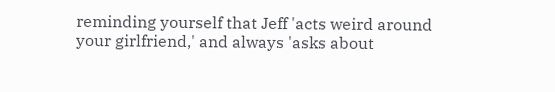reminding yourself that Jeff 'acts weird around your girlfriend,' and always 'asks about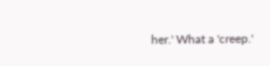her.' What a 'creep.'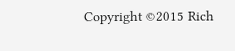Copyright ©2015 Rich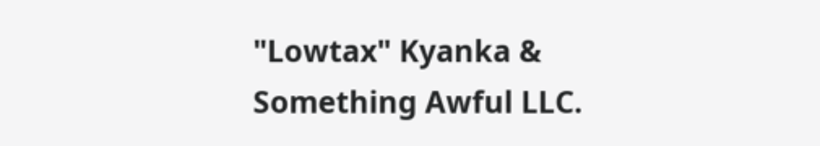"Lowtax" Kyanka & Something Awful LLC.